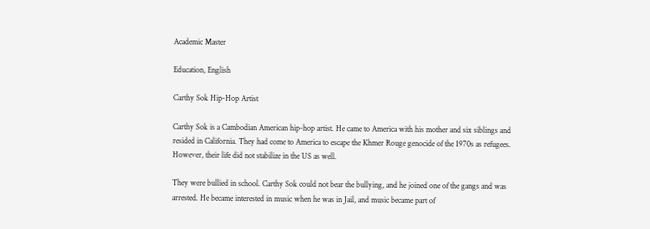Academic Master

Education, English

Carthy Sok Hip-Hop Artist

Carthy Sok is a Cambodian American hip-hop artist. He came to America with his mother and six siblings and resided in California. They had come to America to escape the Khmer Rouge genocide of the 1970s as refugees. However, their life did not stabilize in the US as well.

They were bullied in school. Carthy Sok could not bear the bullying, and he joined one of the gangs and was arrested. He became interested in music when he was in Jail, and music became part of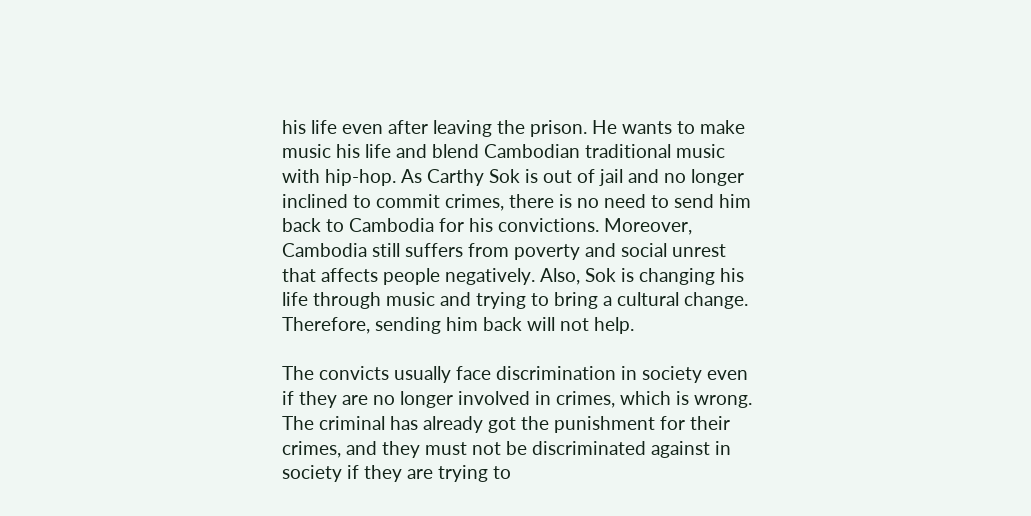his life even after leaving the prison. He wants to make music his life and blend Cambodian traditional music with hip-hop. As Carthy Sok is out of jail and no longer inclined to commit crimes, there is no need to send him back to Cambodia for his convictions. Moreover, Cambodia still suffers from poverty and social unrest that affects people negatively. Also, Sok is changing his life through music and trying to bring a cultural change. Therefore, sending him back will not help.

The convicts usually face discrimination in society even if they are no longer involved in crimes, which is wrong. The criminal has already got the punishment for their crimes, and they must not be discriminated against in society if they are trying to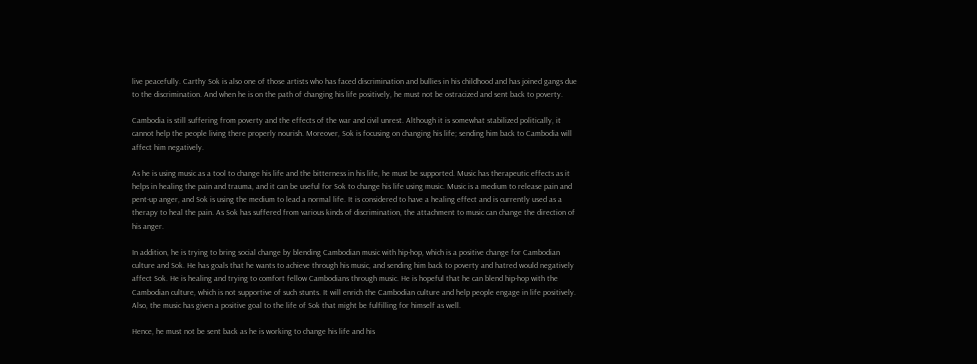live peacefully. Carthy Sok is also one of those artists who has faced discrimination and bullies in his childhood and has joined gangs due to the discrimination. And when he is on the path of changing his life positively, he must not be ostracized and sent back to poverty.

Cambodia is still suffering from poverty and the effects of the war and civil unrest. Although it is somewhat stabilized politically, it cannot help the people living there properly nourish. Moreover, Sok is focusing on changing his life; sending him back to Cambodia will affect him negatively.

As he is using music as a tool to change his life and the bitterness in his life, he must be supported. Music has therapeutic effects as it helps in healing the pain and trauma, and it can be useful for Sok to change his life using music. Music is a medium to release pain and pent-up anger, and Sok is using the medium to lead a normal life. It is considered to have a healing effect and is currently used as a therapy to heal the pain. As Sok has suffered from various kinds of discrimination, the attachment to music can change the direction of his anger.

In addition, he is trying to bring social change by blending Cambodian music with hip-hop, which is a positive change for Cambodian culture and Sok. He has goals that he wants to achieve through his music, and sending him back to poverty and hatred would negatively affect Sok. He is healing and trying to comfort fellow Cambodians through music. He is hopeful that he can blend hip-hop with the Cambodian culture, which is not supportive of such stunts. It will enrich the Cambodian culture and help people engage in life positively. Also, the music has given a positive goal to the life of Sok that might be fulfilling for himself as well.

Hence, he must not be sent back as he is working to change his life and his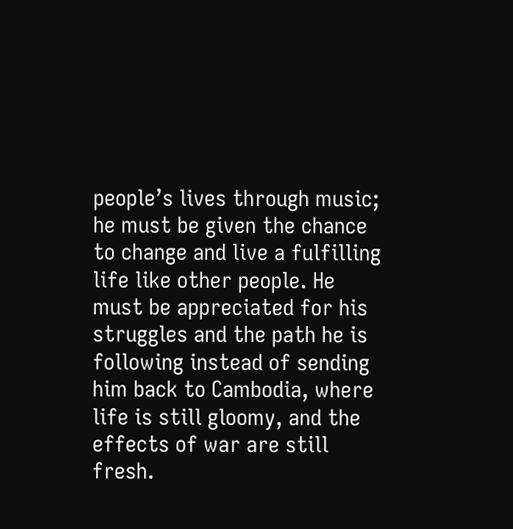people’s lives through music; he must be given the chance to change and live a fulfilling life like other people. He must be appreciated for his struggles and the path he is following instead of sending him back to Cambodia, where life is still gloomy, and the effects of war are still fresh.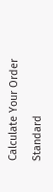Calculate Your Order

Standard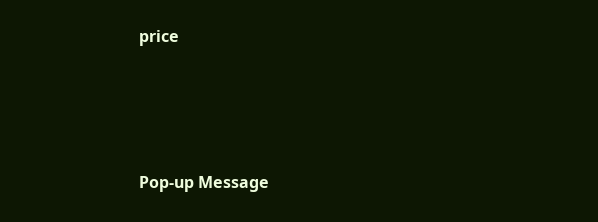price





Pop-up Message